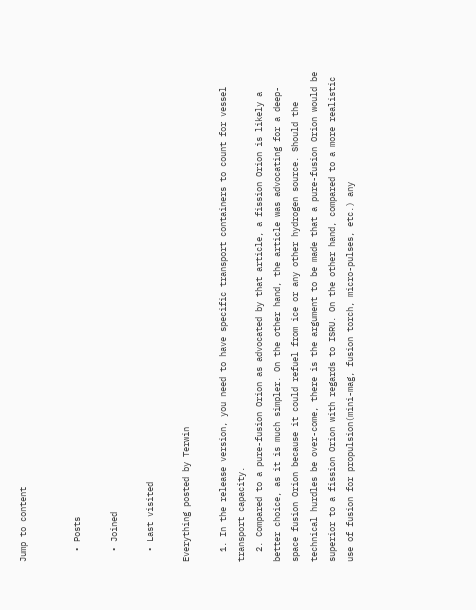Jump to content


  • Posts

  • Joined

  • Last visited

Everything posted by Terwin

  1. In the release version, you need to have specific transport containers to count for vessel transport capacity.
  2. Compared to a pure-fusion Orion as advocated by that article, a fission Orion is likely a better choice, as it is much simpler. On the other hand, the article was advocating for a deep-space fusion Orion because it could refuel from ice or any other hydrogen source. Should the technical hurdles be over-come, there is the argument to be made that a pure-fusion Orion would be superior to a fission Orion with regards to ISRU. On the other hand, compared to a more realistic use of fusion for propulsion(mini-mag, fusion torch, micro-pulses, etc.) any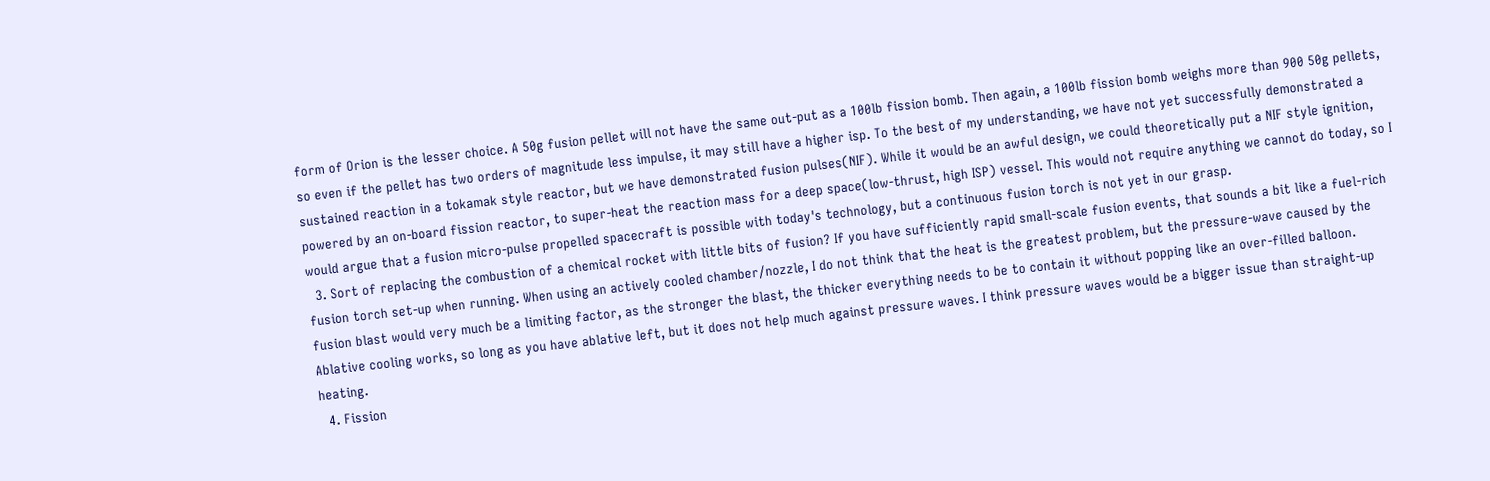form of Orion is the lesser choice. A 50g fusion pellet will not have the same out-put as a 100lb fission bomb. Then again, a 100lb fission bomb weighs more than 900 50g pellets, so even if the pellet has two orders of magnitude less impulse, it may still have a higher isp. To the best of my understanding, we have not yet successfully demonstrated a sustained reaction in a tokamak style reactor, but we have demonstrated fusion pulses(NIF). While it would be an awful design, we could theoretically put a NIF style ignition, powered by an on-board fission reactor, to super-heat the reaction mass for a deep space(low-thrust, high ISP) vessel. This would not require anything we cannot do today, so I would argue that a fusion micro-pulse propelled spacecraft is possible with today's technology, but a continuous fusion torch is not yet in our grasp.
  3. Sort of replacing the combustion of a chemical rocket with little bits of fusion? If you have sufficiently rapid small-scale fusion events, that sounds a bit like a fuel-rich fusion torch set-up when running. When using an actively cooled chamber/nozzle, I do not think that the heat is the greatest problem, but the pressure-wave caused by the fusion blast would very much be a limiting factor, as the stronger the blast, the thicker everything needs to be to contain it without popping like an over-filled balloon. Ablative cooling works, so long as you have ablative left, but it does not help much against pressure waves. I think pressure waves would be a bigger issue than straight-up heating.
  4. Fission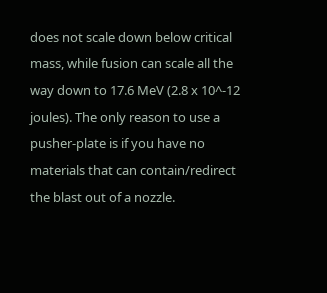does not scale down below critical mass, while fusion can scale all the way down to 17.6 MeV (2.8 x 10^-12 joules). The only reason to use a pusher-plate is if you have no materials that can contain/redirect the blast out of a nozzle.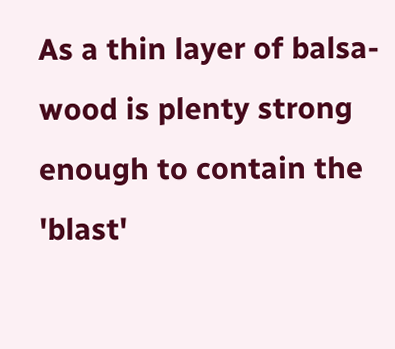As a thin layer of balsa-wood is plenty strong enough to contain the 'blast'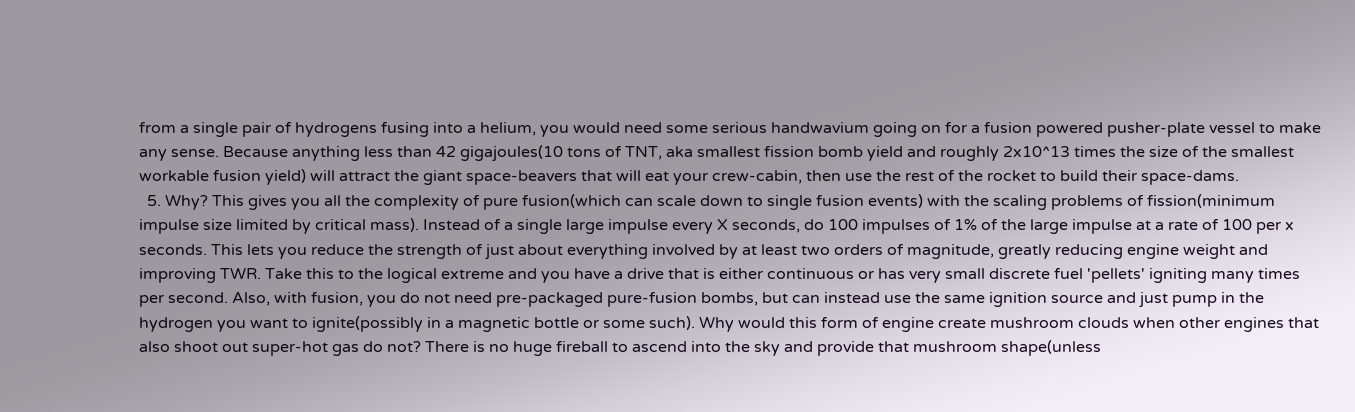from a single pair of hydrogens fusing into a helium, you would need some serious handwavium going on for a fusion powered pusher-plate vessel to make any sense. Because anything less than 42 gigajoules(10 tons of TNT, aka smallest fission bomb yield and roughly 2x10^13 times the size of the smallest workable fusion yield) will attract the giant space-beavers that will eat your crew-cabin, then use the rest of the rocket to build their space-dams.
  5. Why? This gives you all the complexity of pure fusion(which can scale down to single fusion events) with the scaling problems of fission(minimum impulse size limited by critical mass). Instead of a single large impulse every X seconds, do 100 impulses of 1% of the large impulse at a rate of 100 per x seconds. This lets you reduce the strength of just about everything involved by at least two orders of magnitude, greatly reducing engine weight and improving TWR. Take this to the logical extreme and you have a drive that is either continuous or has very small discrete fuel 'pellets' igniting many times per second. Also, with fusion, you do not need pre-packaged pure-fusion bombs, but can instead use the same ignition source and just pump in the hydrogen you want to ignite(possibly in a magnetic bottle or some such). Why would this form of engine create mushroom clouds when other engines that also shoot out super-hot gas do not? There is no huge fireball to ascend into the sky and provide that mushroom shape(unless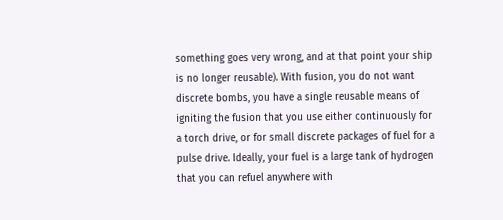something goes very wrong, and at that point your ship is no longer reusable). With fusion, you do not want discrete bombs, you have a single reusable means of igniting the fusion that you use either continuously for a torch drive, or for small discrete packages of fuel for a pulse drive. Ideally, your fuel is a large tank of hydrogen that you can refuel anywhere with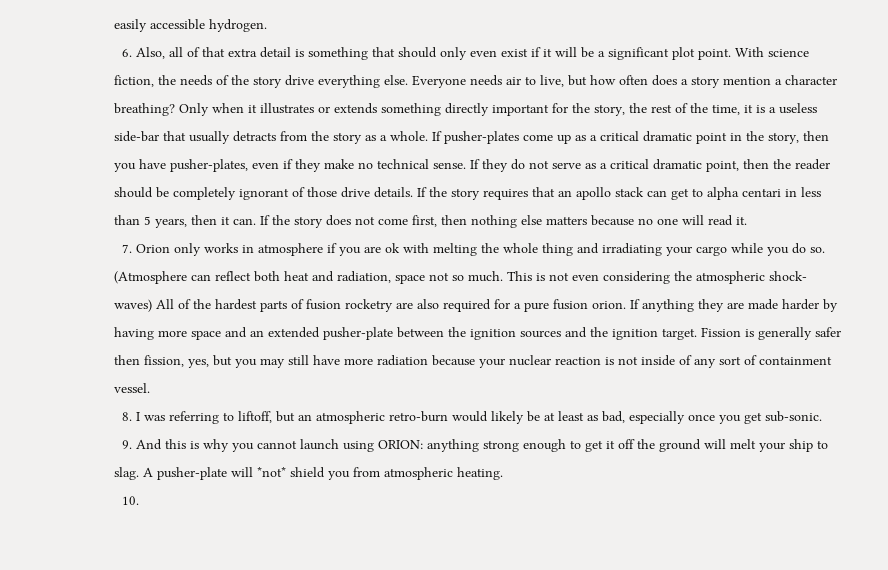easily accessible hydrogen.
  6. Also, all of that extra detail is something that should only even exist if it will be a significant plot point. With science fiction, the needs of the story drive everything else. Everyone needs air to live, but how often does a story mention a character breathing? Only when it illustrates or extends something directly important for the story, the rest of the time, it is a useless side-bar that usually detracts from the story as a whole. If pusher-plates come up as a critical dramatic point in the story, then you have pusher-plates, even if they make no technical sense. If they do not serve as a critical dramatic point, then the reader should be completely ignorant of those drive details. If the story requires that an apollo stack can get to alpha centari in less than 5 years, then it can. If the story does not come first, then nothing else matters because no one will read it.
  7. Orion only works in atmosphere if you are ok with melting the whole thing and irradiating your cargo while you do so. (Atmosphere can reflect both heat and radiation, space not so much. This is not even considering the atmospheric shock-waves) All of the hardest parts of fusion rocketry are also required for a pure fusion orion. If anything they are made harder by having more space and an extended pusher-plate between the ignition sources and the ignition target. Fission is generally safer then fission, yes, but you may still have more radiation because your nuclear reaction is not inside of any sort of containment vessel.
  8. I was referring to liftoff, but an atmospheric retro-burn would likely be at least as bad, especially once you get sub-sonic.
  9. And this is why you cannot launch using ORION: anything strong enough to get it off the ground will melt your ship to slag. A pusher-plate will *not* shield you from atmospheric heating.
  10.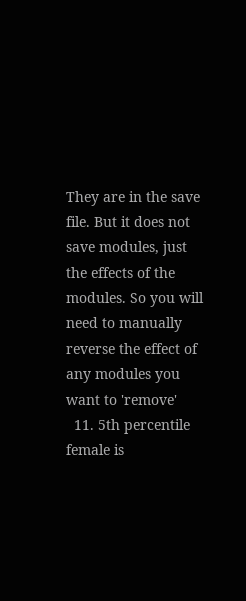They are in the save file. But it does not save modules, just the effects of the modules. So you will need to manually reverse the effect of any modules you want to 'remove'
  11. 5th percentile female is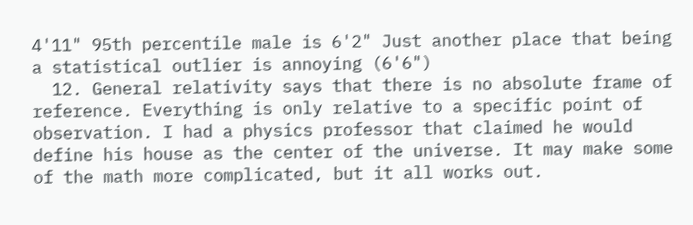4'11" 95th percentile male is 6'2" Just another place that being a statistical outlier is annoying (6'6")
  12. General relativity says that there is no absolute frame of reference. Everything is only relative to a specific point of observation. I had a physics professor that claimed he would define his house as the center of the universe. It may make some of the math more complicated, but it all works out.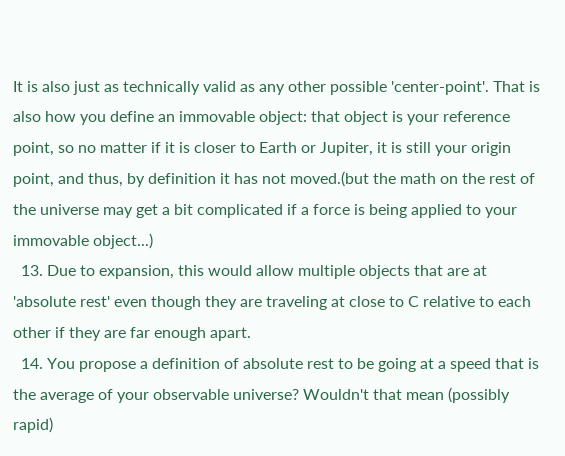It is also just as technically valid as any other possible 'center-point'. That is also how you define an immovable object: that object is your reference point, so no matter if it is closer to Earth or Jupiter, it is still your origin point, and thus, by definition it has not moved.(but the math on the rest of the universe may get a bit complicated if a force is being applied to your immovable object...)
  13. Due to expansion, this would allow multiple objects that are at 'absolute rest' even though they are traveling at close to C relative to each other if they are far enough apart.
  14. You propose a definition of absolute rest to be going at a speed that is the average of your observable universe? Wouldn't that mean (possibly rapid)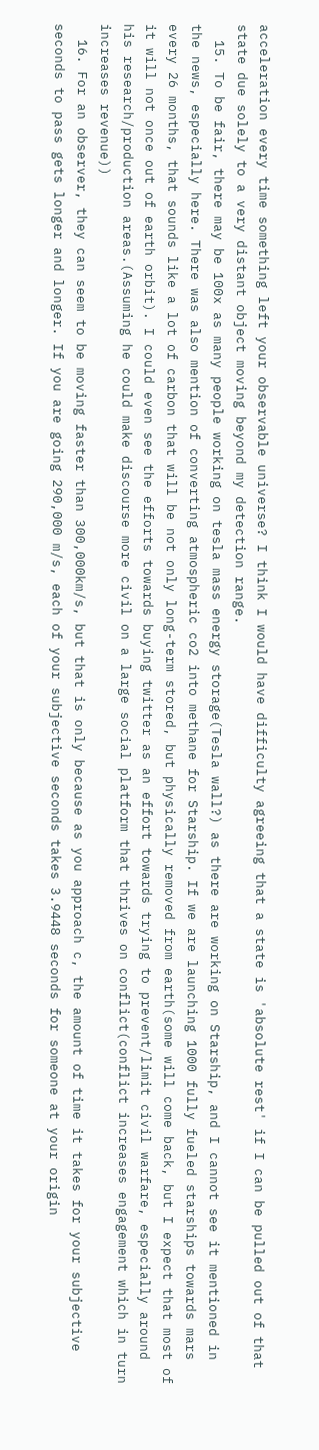acceleration every time something left your observable universe? I think I would have difficulty agreeing that a state is 'absolute rest' if I can be pulled out of that state due solely to a very distant object moving beyond my detection range.
  15. To be fair, there may be 100x as many people working on tesla mass energy storage(Tesla wall?) as there are working on Starship, and I cannot see it mentioned in the news, especially here. There was also mention of converting atmospheric co2 into methane for Starship. If we are launching 1000 fully fueled starships towards mars every 26 months, that sounds like a lot of carbon that will be not only long-term stored, but physically removed from earth(some will come back, but I expect that most of it will not once out of earth orbit). I could even see the efforts towards buying twitter as an effort towards trying to prevent/limit civil warfare, especially around his research/production areas.(Assuming he could make discourse more civil on a large social platform that thrives on conflict(conflict increases engagement which in turn increases revenue))
  16. For an observer, they can seem to be moving faster than 300,000km/s, but that is only because as you approach c, the amount of time it takes for your subjective seconds to pass gets longer and longer. If you are going 290,000 m/s, each of your subjective seconds takes 3.9448 seconds for someone at your origin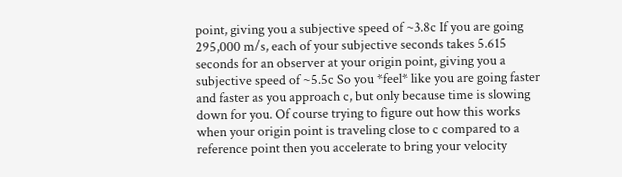point, giving you a subjective speed of ~3.8c If you are going 295,000 m/s, each of your subjective seconds takes 5.615 seconds for an observer at your origin point, giving you a subjective speed of ~5.5c So you *feel* like you are going faster and faster as you approach c, but only because time is slowing down for you. Of course trying to figure out how this works when your origin point is traveling close to c compared to a reference point then you accelerate to bring your velocity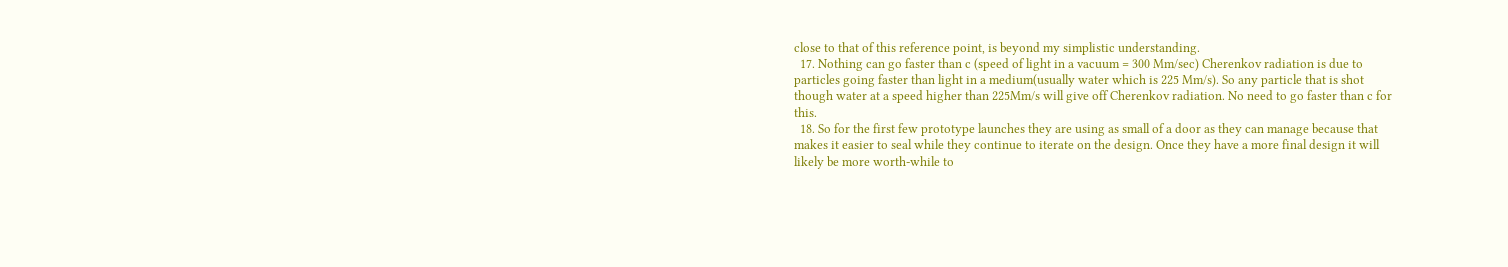close to that of this reference point, is beyond my simplistic understanding.
  17. Nothing can go faster than c (speed of light in a vacuum = 300 Mm/sec) Cherenkov radiation is due to particles going faster than light in a medium(usually water which is 225 Mm/s). So any particle that is shot though water at a speed higher than 225Mm/s will give off Cherenkov radiation. No need to go faster than c for this.
  18. So for the first few prototype launches they are using as small of a door as they can manage because that makes it easier to seal while they continue to iterate on the design. Once they have a more final design it will likely be more worth-while to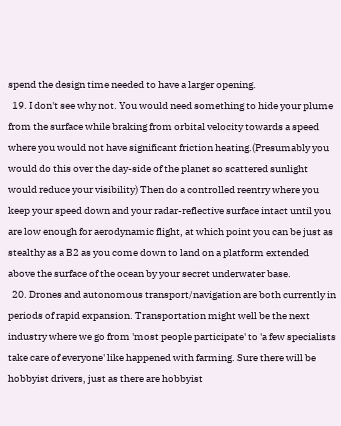spend the design time needed to have a larger opening.
  19. I don't see why not. You would need something to hide your plume from the surface while braking from orbital velocity towards a speed where you would not have significant friction heating.(Presumably you would do this over the day-side of the planet so scattered sunlight would reduce your visibility) Then do a controlled reentry where you keep your speed down and your radar-reflective surface intact until you are low enough for aerodynamic flight, at which point you can be just as stealthy as a B2 as you come down to land on a platform extended above the surface of the ocean by your secret underwater base.
  20. Drones and autonomous transport/navigation are both currently in periods of rapid expansion. Transportation might well be the next industry where we go from 'most people participate' to 'a few specialists take care of everyone' like happened with farming. Sure there will be hobbyist drivers, just as there are hobbyist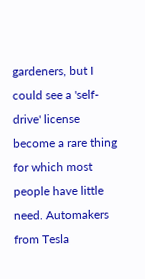gardeners, but I could see a 'self-drive' license become a rare thing for which most people have little need. Automakers from Tesla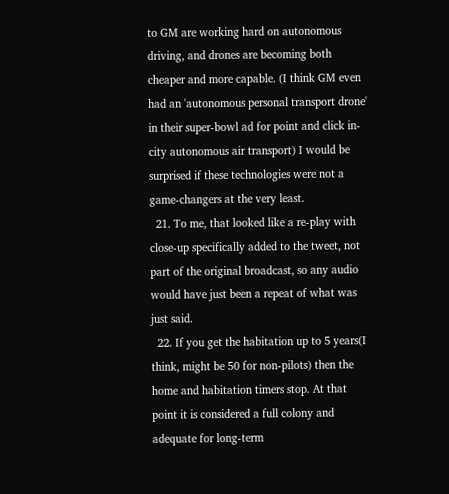to GM are working hard on autonomous driving, and drones are becoming both cheaper and more capable. (I think GM even had an 'autonomous personal transport drone' in their super-bowl ad for point and click in-city autonomous air transport) I would be surprised if these technologies were not a game-changers at the very least.
  21. To me, that looked like a re-play with close-up specifically added to the tweet, not part of the original broadcast, so any audio would have just been a repeat of what was just said.
  22. If you get the habitation up to 5 years(I think, might be 50 for non-pilots) then the home and habitation timers stop. At that point it is considered a full colony and adequate for long-term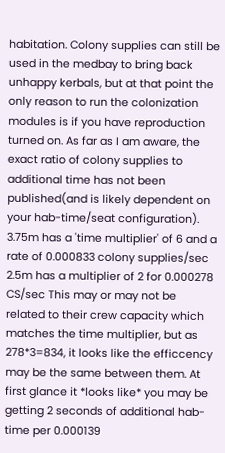habitation. Colony supplies can still be used in the medbay to bring back unhappy kerbals, but at that point the only reason to run the colonization modules is if you have reproduction turned on. As far as I am aware, the exact ratio of colony supplies to additional time has not been published(and is likely dependent on your hab-time/seat configuration). 3.75m has a 'time multiplier' of 6 and a rate of 0.000833 colony supplies/sec 2.5m has a multiplier of 2 for 0.000278 CS/sec This may or may not be related to their crew capacity which matches the time multiplier, but as 278*3=834, it looks like the efficcency may be the same between them. At first glance it *looks like* you may be getting 2 seconds of additional hab-time per 0.000139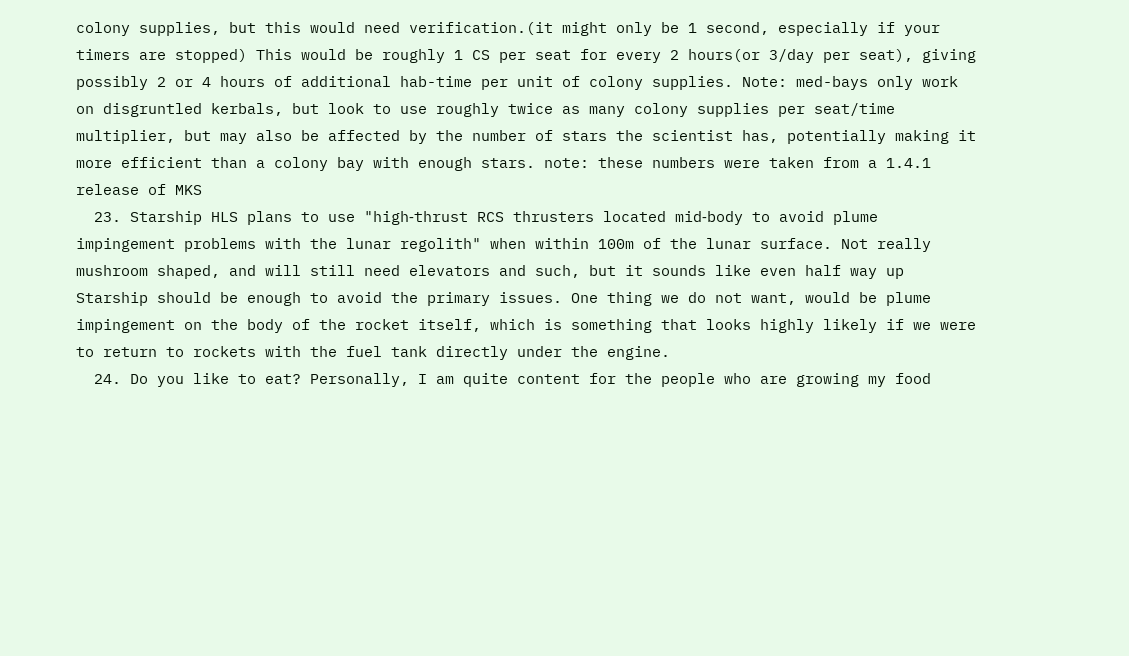colony supplies, but this would need verification.(it might only be 1 second, especially if your timers are stopped) This would be roughly 1 CS per seat for every 2 hours(or 3/day per seat), giving possibly 2 or 4 hours of additional hab-time per unit of colony supplies. Note: med-bays only work on disgruntled kerbals, but look to use roughly twice as many colony supplies per seat/time multiplier, but may also be affected by the number of stars the scientist has, potentially making it more efficient than a colony bay with enough stars. note: these numbers were taken from a 1.4.1 release of MKS
  23. Starship HLS plans to use "high‑thrust RCS thrusters located mid‑body to avoid plume impingement problems with the lunar regolith" when within 100m of the lunar surface. Not really mushroom shaped, and will still need elevators and such, but it sounds like even half way up Starship should be enough to avoid the primary issues. One thing we do not want, would be plume impingement on the body of the rocket itself, which is something that looks highly likely if we were to return to rockets with the fuel tank directly under the engine.
  24. Do you like to eat? Personally, I am quite content for the people who are growing my food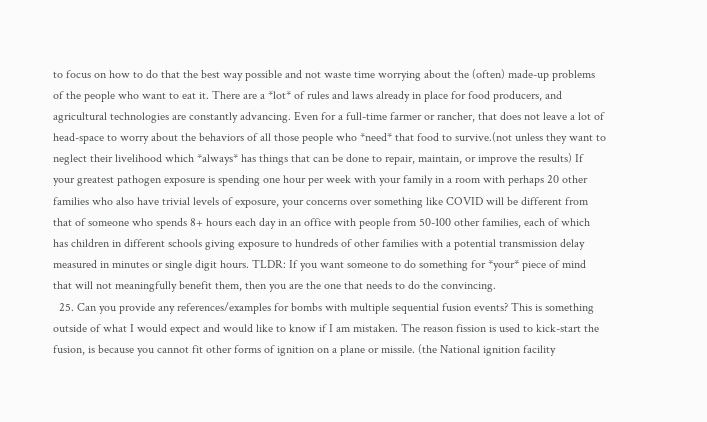to focus on how to do that the best way possible and not waste time worrying about the (often) made-up problems of the people who want to eat it. There are a *lot* of rules and laws already in place for food producers, and agricultural technologies are constantly advancing. Even for a full-time farmer or rancher, that does not leave a lot of head-space to worry about the behaviors of all those people who *need* that food to survive.(not unless they want to neglect their livelihood which *always* has things that can be done to repair, maintain, or improve the results) If your greatest pathogen exposure is spending one hour per week with your family in a room with perhaps 20 other families who also have trivial levels of exposure, your concerns over something like COVID will be different from that of someone who spends 8+ hours each day in an office with people from 50-100 other families, each of which has children in different schools giving exposure to hundreds of other families with a potential transmission delay measured in minutes or single digit hours. TLDR: If you want someone to do something for *your* piece of mind that will not meaningfully benefit them, then you are the one that needs to do the convincing.
  25. Can you provide any references/examples for bombs with multiple sequential fusion events? This is something outside of what I would expect and would like to know if I am mistaken. The reason fission is used to kick-start the fusion, is because you cannot fit other forms of ignition on a plane or missile. (the National ignition facility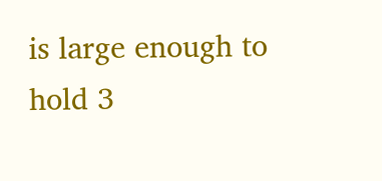is large enough to hold 3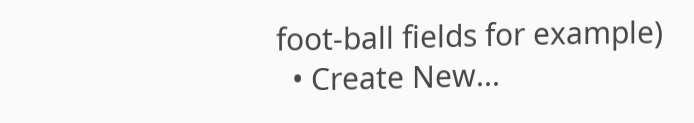foot-ball fields for example)
  • Create New...